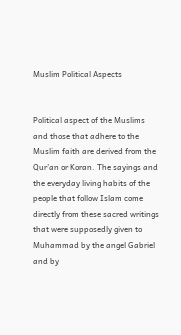Muslim Political Aspects


Political aspect of the Muslims and those that adhere to the Muslim faith are derived from the Qur’an or Koran. The sayings and the everyday living habits of the people that follow Islam come directly from these sacred writings that were supposedly given to Muhammad by the angel Gabriel and by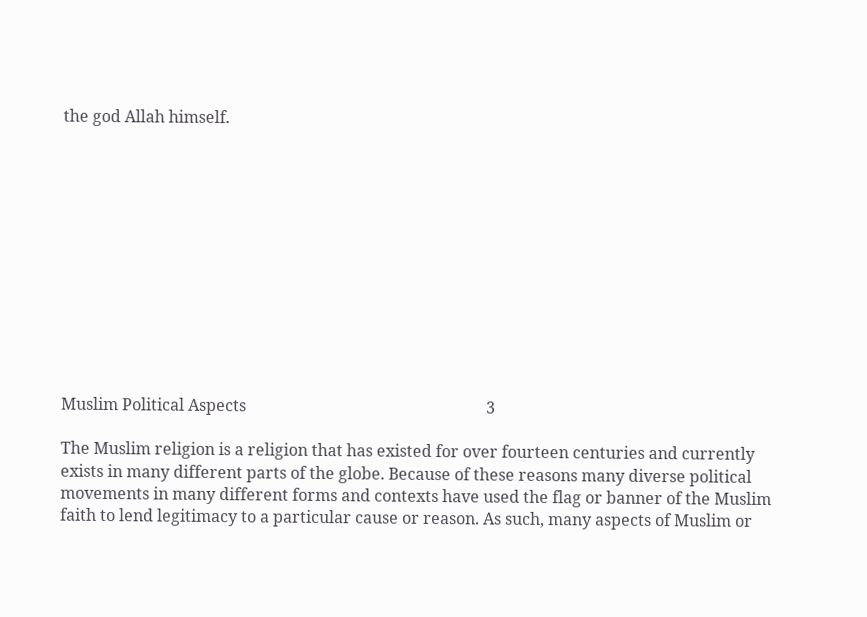the god Allah himself.












Muslim Political Aspects                                                            3

The Muslim religion is a religion that has existed for over fourteen centuries and currently exists in many different parts of the globe. Because of these reasons many diverse political movements in many different forms and contexts have used the flag or banner of the Muslim faith to lend legitimacy to a particular cause or reason. As such, many aspects of Muslim or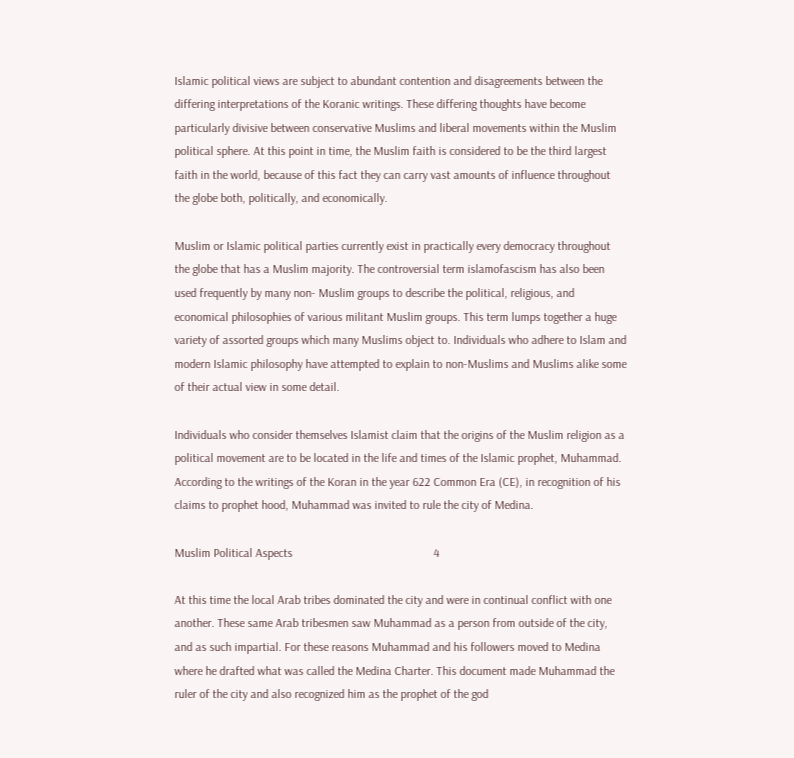Islamic political views are subject to abundant contention and disagreements between the differing interpretations of the Koranic writings. These differing thoughts have become particularly divisive between conservative Muslims and liberal movements within the Muslim political sphere. At this point in time, the Muslim faith is considered to be the third largest faith in the world, because of this fact they can carry vast amounts of influence throughout the globe both, politically, and economically.

Muslim or Islamic political parties currently exist in practically every democracy throughout the globe that has a Muslim majority. The controversial term islamofascism has also been used frequently by many non- Muslim groups to describe the political, religious, and economical philosophies of various militant Muslim groups. This term lumps together a huge variety of assorted groups which many Muslims object to. Individuals who adhere to Islam and modern Islamic philosophy have attempted to explain to non-Muslims and Muslims alike some of their actual view in some detail.

Individuals who consider themselves Islamist claim that the origins of the Muslim religion as a political movement are to be located in the life and times of the Islamic prophet, Muhammad. According to the writings of the Koran in the year 622 Common Era (CE), in recognition of his claims to prophet hood, Muhammad was invited to rule the city of Medina.

Muslim Political Aspects                                               4

At this time the local Arab tribes dominated the city and were in continual conflict with one another. These same Arab tribesmen saw Muhammad as a person from outside of the city, and as such impartial. For these reasons Muhammad and his followers moved to Medina where he drafted what was called the Medina Charter. This document made Muhammad the ruler of the city and also recognized him as the prophet of the god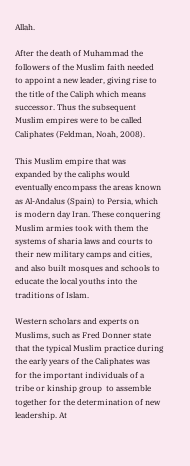Allah.

After the death of Muhammad the followers of the Muslim faith needed to appoint a new leader, giving rise to the title of the Caliph which means successor. Thus the subsequent Muslim empires were to be called Caliphates (Feldman, Noah, 2008).

This Muslim empire that was expanded by the caliphs would eventually encompass the areas known as Al-Andalus (Spain) to Persia, which is modern day Iran. These conquering Muslim armies took with them the systems of sharia laws and courts to their new military camps and cities, and also built mosques and schools to educate the local youths into the traditions of Islam.

Western scholars and experts on Muslims, such as Fred Donner state that the typical Muslim practice during the early years of the Caliphates was for the important individuals of a tribe or kinship group  to assemble together for the determination of new leadership. At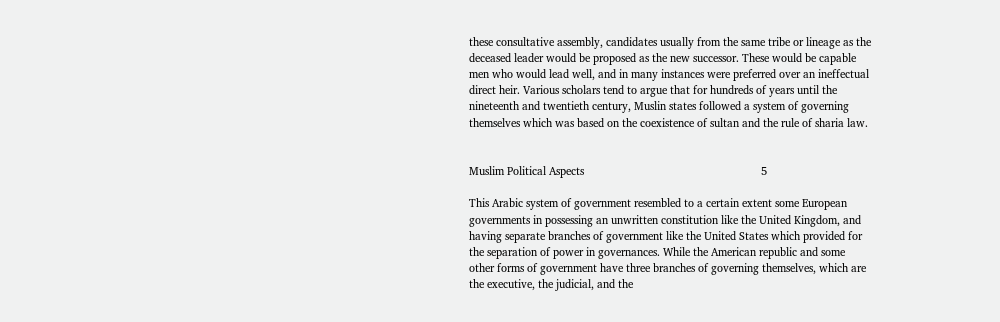these consultative assembly, candidates usually from the same tribe or lineage as the deceased leader would be proposed as the new successor. These would be capable men who would lead well, and in many instances were preferred over an ineffectual direct heir. Various scholars tend to argue that for hundreds of years until the nineteenth and twentieth century, Muslin states followed a system of governing themselves which was based on the coexistence of sultan and the rule of sharia law.


Muslim Political Aspects                                                           5

This Arabic system of government resembled to a certain extent some European governments in possessing an unwritten constitution like the United Kingdom, and having separate branches of government like the United States which provided for the separation of power in governances. While the American republic and some other forms of government have three branches of governing themselves, which are the executive, the judicial, and the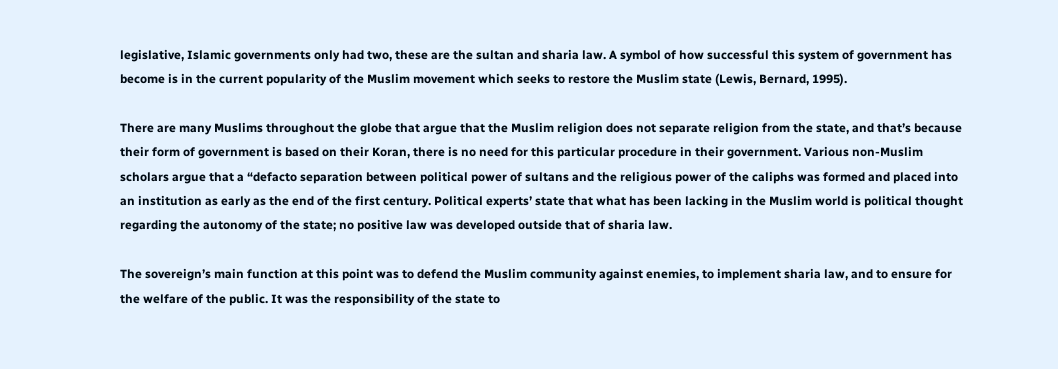legislative, Islamic governments only had two, these are the sultan and sharia law. A symbol of how successful this system of government has become is in the current popularity of the Muslim movement which seeks to restore the Muslim state (Lewis, Bernard, 1995).

There are many Muslims throughout the globe that argue that the Muslim religion does not separate religion from the state, and that’s because their form of government is based on their Koran, there is no need for this particular procedure in their government. Various non-Muslim scholars argue that a “defacto separation between political power of sultans and the religious power of the caliphs was formed and placed into an institution as early as the end of the first century. Political experts’ state that what has been lacking in the Muslim world is political thought regarding the autonomy of the state; no positive law was developed outside that of sharia law.

The sovereign’s main function at this point was to defend the Muslim community against enemies, to implement sharia law, and to ensure for the welfare of the public. It was the responsibility of the state to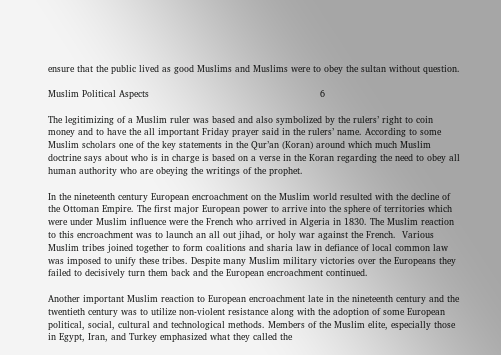ensure that the public lived as good Muslims and Muslims were to obey the sultan without question.

Muslim Political Aspects                                                         6

The legitimizing of a Muslim ruler was based and also symbolized by the rulers’ right to coin money and to have the all important Friday prayer said in the rulers’ name. According to some Muslim scholars one of the key statements in the Qur’an (Koran) around which much Muslim doctrine says about who is in charge is based on a verse in the Koran regarding the need to obey all human authority who are obeying the writings of the prophet.

In the nineteenth century European encroachment on the Muslim world resulted with the decline of the Ottoman Empire. The first major European power to arrive into the sphere of territories which were under Muslim influence were the French who arrived in Algeria in 1830. The Muslim reaction to this encroachment was to launch an all out jihad, or holy war against the French.  Various Muslim tribes joined together to form coalitions and sharia law in defiance of local common law was imposed to unify these tribes. Despite many Muslim military victories over the Europeans they failed to decisively turn them back and the European encroachment continued.

Another important Muslim reaction to European encroachment late in the nineteenth century and the twentieth century was to utilize non-violent resistance along with the adoption of some European political, social, cultural and technological methods. Members of the Muslim elite, especially those in Egypt, Iran, and Turkey emphasized what they called the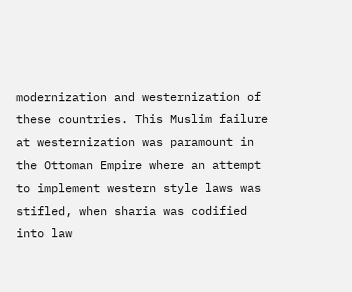modernization and westernization of these countries. This Muslim failure at westernization was paramount in the Ottoman Empire where an attempt to implement western style laws was stifled, when sharia was codified into law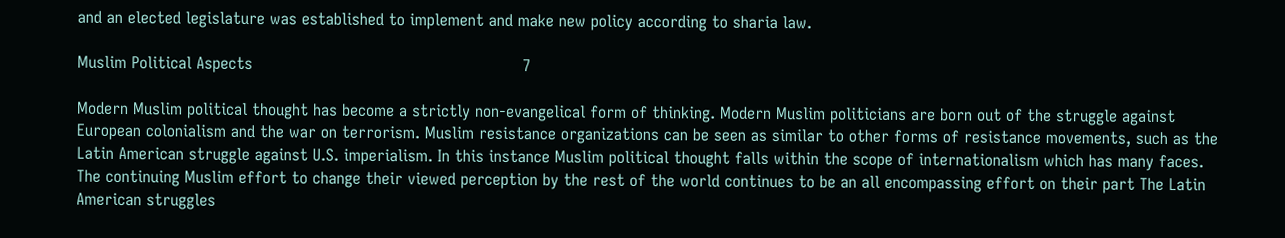and an elected legislature was established to implement and make new policy according to sharia law.

Muslim Political Aspects                                                      7

Modern Muslim political thought has become a strictly non-evangelical form of thinking. Modern Muslim politicians are born out of the struggle against European colonialism and the war on terrorism. Muslim resistance organizations can be seen as similar to other forms of resistance movements, such as the Latin American struggle against U.S. imperialism. In this instance Muslim political thought falls within the scope of internationalism which has many faces. The continuing Muslim effort to change their viewed perception by the rest of the world continues to be an all encompassing effort on their part The Latin American struggles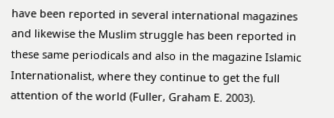have been reported in several international magazines and likewise the Muslim struggle has been reported in these same periodicals and also in the magazine Islamic Internationalist, where they continue to get the full attention of the world (Fuller, Graham E. 2003).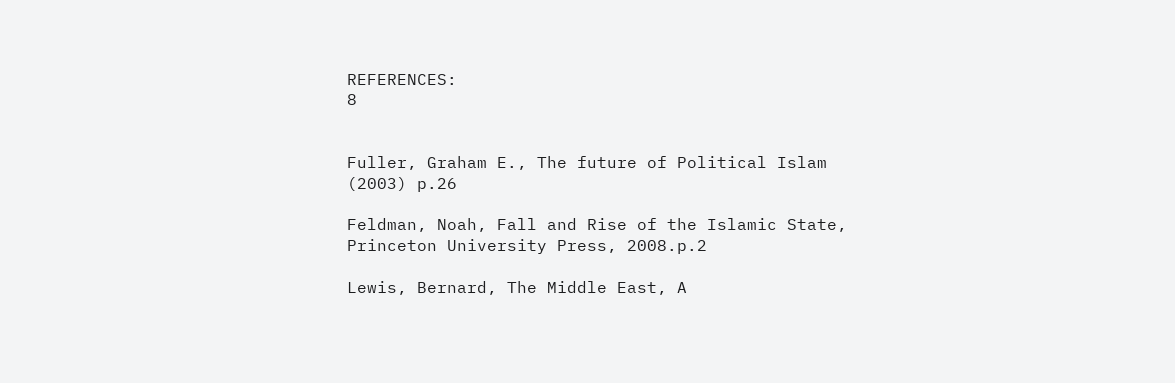REFERENCES:                                                                                                                  8


Fuller, Graham E., The future of Political Islam (2003) p.26

Feldman, Noah, Fall and Rise of the Islamic State, Princeton University Press, 2008.p.2

Lewis, Bernard, The Middle East, A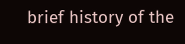brief history of the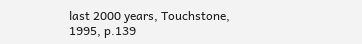last 2000 years, Touchstone, 1995, p.139